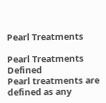Pearl Treatments

Pearl Treatments Defined
Pearl treatments are defined as any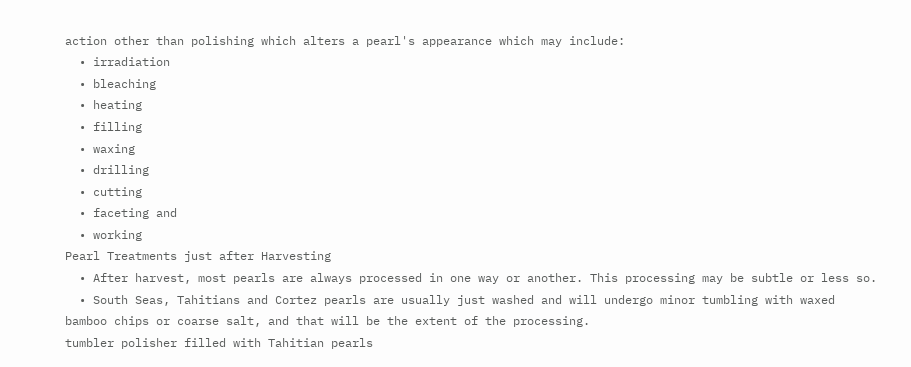action other than polishing which alters a pearl's appearance which may include:
  • irradiation
  • bleaching
  • heating
  • filling
  • waxing
  • drilling
  • cutting
  • faceting and
  • working
Pearl Treatments just after Harvesting
  • After harvest, most pearls are always processed in one way or another. This processing may be subtle or less so.
  • South Seas, Tahitians and Cortez pearls are usually just washed and will undergo minor tumbling with waxed bamboo chips or coarse salt, and that will be the extent of the processing.
tumbler polisher filled with Tahitian pearls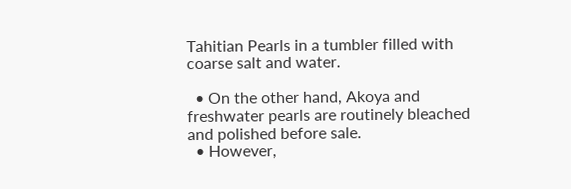Tahitian Pearls in a tumbler filled with coarse salt and water.

  • On the other hand, Akoya and freshwater pearls are routinely bleached and polished before sale.
  • However,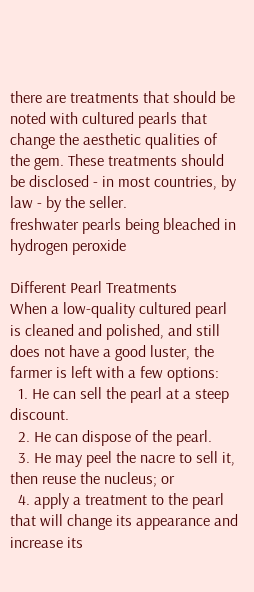there are treatments that should be noted with cultured pearls that change the aesthetic qualities of the gem. These treatments should be disclosed - in most countries, by law - by the seller.
freshwater pearls being bleached in hydrogen peroxide

Different Pearl Treatments
When a low-quality cultured pearl is cleaned and polished, and still does not have a good luster, the farmer is left with a few options:
  1. He can sell the pearl at a steep discount.
  2. He can dispose of the pearl.
  3. He may peel the nacre to sell it, then reuse the nucleus; or
  4. apply a treatment to the pearl that will change its appearance and increase its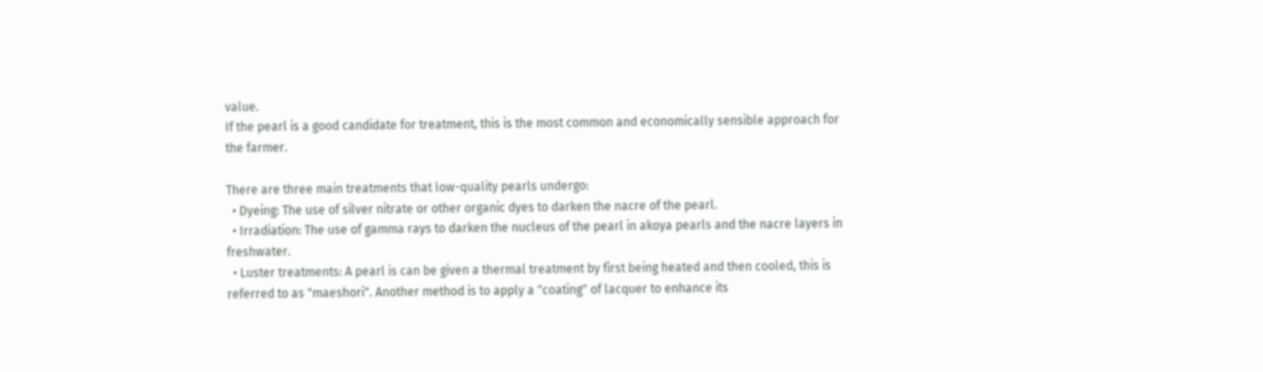value.
If the pearl is a good candidate for treatment, this is the most common and economically sensible approach for the farmer.

There are three main treatments that low-quality pearls undergo:
  • Dyeing: The use of silver nitrate or other organic dyes to darken the nacre of the pearl.
  • Irradiation: The use of gamma rays to darken the nucleus of the pearl in akoya pearls and the nacre layers in freshwater.
  • Luster treatments: A pearl is can be given a thermal treatment by first being heated and then cooled, this is referred to as "maeshori". Another method is to apply a "coating" of lacquer to enhance its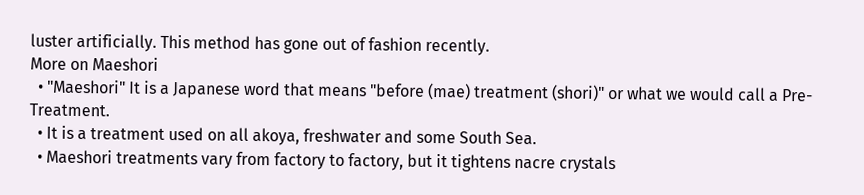luster artificially. This method has gone out of fashion recently.
More on Maeshori
  • "Maeshori" It is a Japanese word that means "before (mae) treatment (shori)" or what we would call a Pre-Treatment.
  • It is a treatment used on all akoya, freshwater and some South Sea.
  • Maeshori treatments vary from factory to factory, but it tightens nacre crystals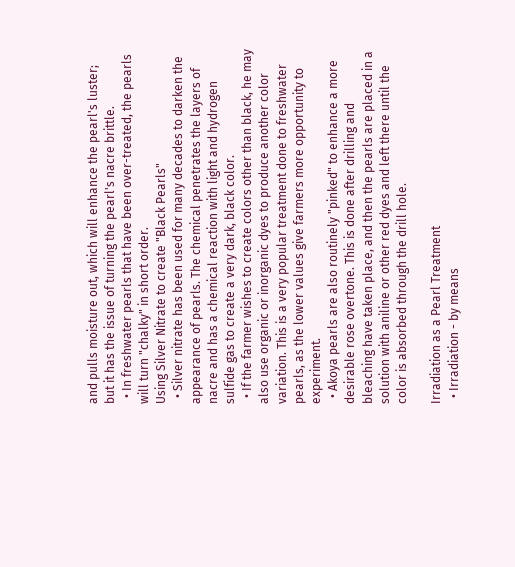and pulls moisture out, which will enhance the pearl's luster; but it has the issue of turning the pearl's nacre brittle.
  • In freshwater pearls that have been over-treated, the pearls will turn "chalky" in short order.
Using Silver Nitrate to create "Black Pearls"
  • Silver nitrate has been used for many decades to darken the appearance of pearls. The chemical penetrates the layers of nacre and has a chemical reaction with light and hydrogen sulfide gas to create a very dark, black color.
  • If the farmer wishes to create colors other than black, he may also use organic or inorganic dyes to produce another color variation. This is a very popular treatment done to freshwater pearls, as the lower values give farmers more opportunity to experiment.
  • Akoya pearls are also routinely "pinked" to enhance a more desirable rose overtone. This is done after drilling and bleaching have taken place, and then the pearls are placed in a solution with aniline or other red dyes and left there until the color is absorbed through the drill hole.

Irradiation as a Pearl Treatment
  • Irradiation - by means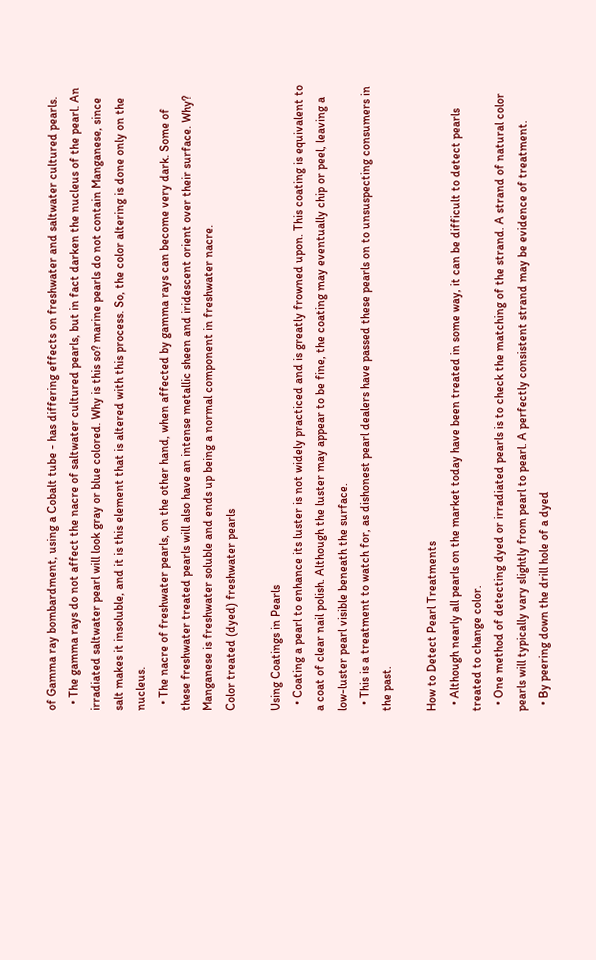of Gamma ray bombardment, using a Cobalt tube - has differing effects on freshwater and saltwater cultured pearls.
  • The gamma rays do not affect the nacre of saltwater cultured pearls, but in fact darken the nucleus of the pearl. An irradiated saltwater pearl will look gray or blue colored. Why is this so? marine pearls do not contain Manganese, since salt makes it insoluble, and it is this element that is altered with this process. So, the color altering is done only on the nucleus.
  • The nacre of freshwater pearls, on the other hand, when affected by gamma rays can become very dark. Some of these freshwater treated pearls will also have an intense metallic sheen and iridescent orient over their surface. Why? Manganese is freshwater soluble and ends up being a normal component in freshwater nacre.
Color treated (dyed) freshwater pearls

Using Coatings in Pearls
  • Coating a pearl to enhance its luster is not widely practiced and is greatly frowned upon. This coating is equivalent to a coat of clear nail polish. Although the luster may appear to be fine, the coating may eventually chip or peel, leaving a low-luster pearl visible beneath the surface.
  • This is a treatment to watch for, as dishonest pearl dealers have passed these pearls on to unsuspecting consumers in the past.

How to Detect Pearl Treatments
  • Although nearly all pearls on the market today have been treated in some way, it can be difficult to detect pearls treated to change color.
  • One method of detecting dyed or irradiated pearls is to check the matching of the strand. A strand of natural color pearls will typically vary slightly from pearl to pearl. A perfectly consistent strand may be evidence of treatment.
  • By peering down the drill hole of a dyed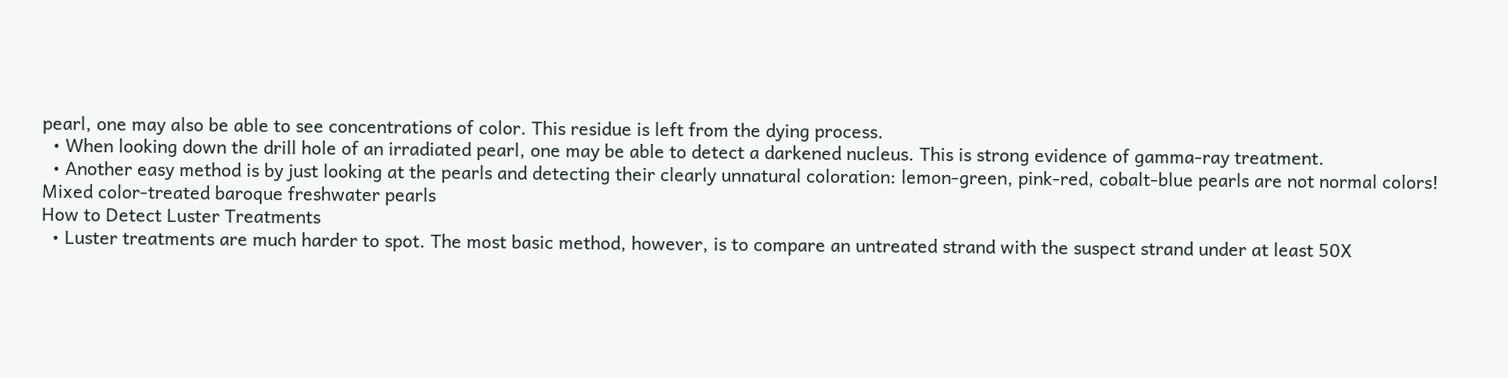pearl, one may also be able to see concentrations of color. This residue is left from the dying process.
  • When looking down the drill hole of an irradiated pearl, one may be able to detect a darkened nucleus. This is strong evidence of gamma-ray treatment.
  • Another easy method is by just looking at the pearls and detecting their clearly unnatural coloration: lemon-green, pink-red, cobalt-blue pearls are not normal colors!
Mixed color-treated baroque freshwater pearls
How to Detect Luster Treatments
  • Luster treatments are much harder to spot. The most basic method, however, is to compare an untreated strand with the suspect strand under at least 50X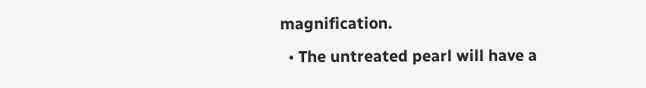magnification.
  • The untreated pearl will have a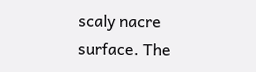scaly nacre surface. The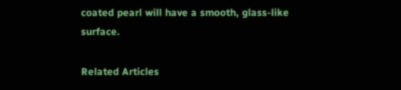coated pearl will have a smooth, glass-like surface.

Related Articles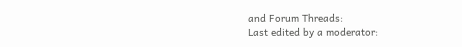and Forum Threads:
Last edited by a moderator: